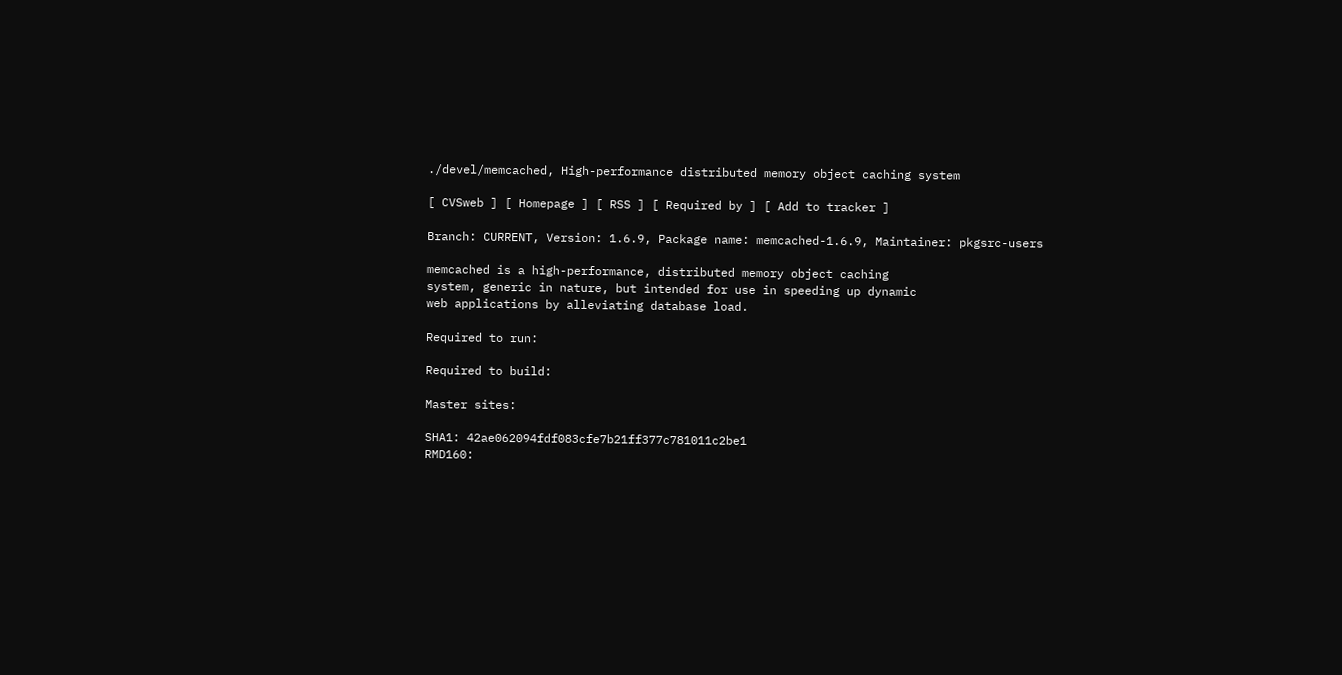./devel/memcached, High-performance distributed memory object caching system

[ CVSweb ] [ Homepage ] [ RSS ] [ Required by ] [ Add to tracker ]

Branch: CURRENT, Version: 1.6.9, Package name: memcached-1.6.9, Maintainer: pkgsrc-users

memcached is a high-performance, distributed memory object caching
system, generic in nature, but intended for use in speeding up dynamic
web applications by alleviating database load.

Required to run:

Required to build:

Master sites:

SHA1: 42ae062094fdf083cfe7b21ff377c781011c2be1
RMD160: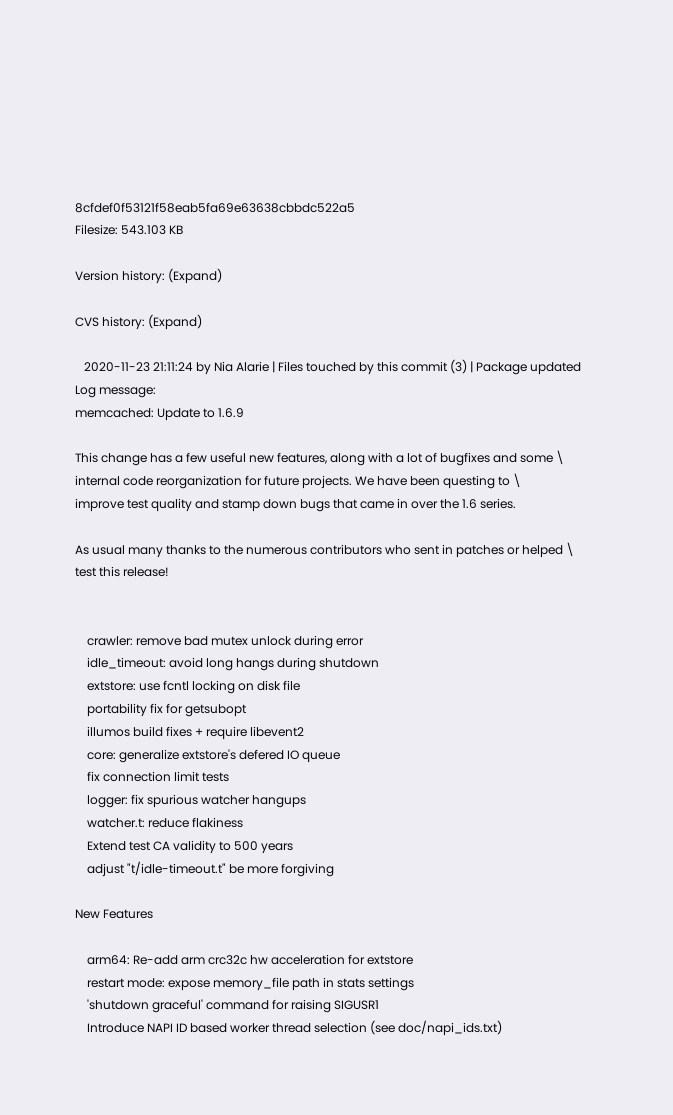8cfdef0f53121f58eab5fa69e63638cbbdc522a5
Filesize: 543.103 KB

Version history: (Expand)

CVS history: (Expand)

   2020-11-23 21:11:24 by Nia Alarie | Files touched by this commit (3) | Package updated
Log message:
memcached: Update to 1.6.9

This change has a few useful new features, along with a lot of bugfixes and some \
internal code reorganization for future projects. We have been questing to \
improve test quality and stamp down bugs that came in over the 1.6 series.

As usual many thanks to the numerous contributors who sent in patches or helped \
test this release!


    crawler: remove bad mutex unlock during error
    idle_timeout: avoid long hangs during shutdown
    extstore: use fcntl locking on disk file
    portability fix for getsubopt
    illumos build fixes + require libevent2
    core: generalize extstore's defered IO queue
    fix connection limit tests
    logger: fix spurious watcher hangups
    watcher.t: reduce flakiness
    Extend test CA validity to 500 years
    adjust "t/idle-timeout.t" be more forgiving

New Features

    arm64: Re-add arm crc32c hw acceleration for extstore
    restart mode: expose memory_file path in stats settings
    'shutdown graceful' command for raising SIGUSR1
    Introduce NAPI ID based worker thread selection (see doc/napi_ids.txt)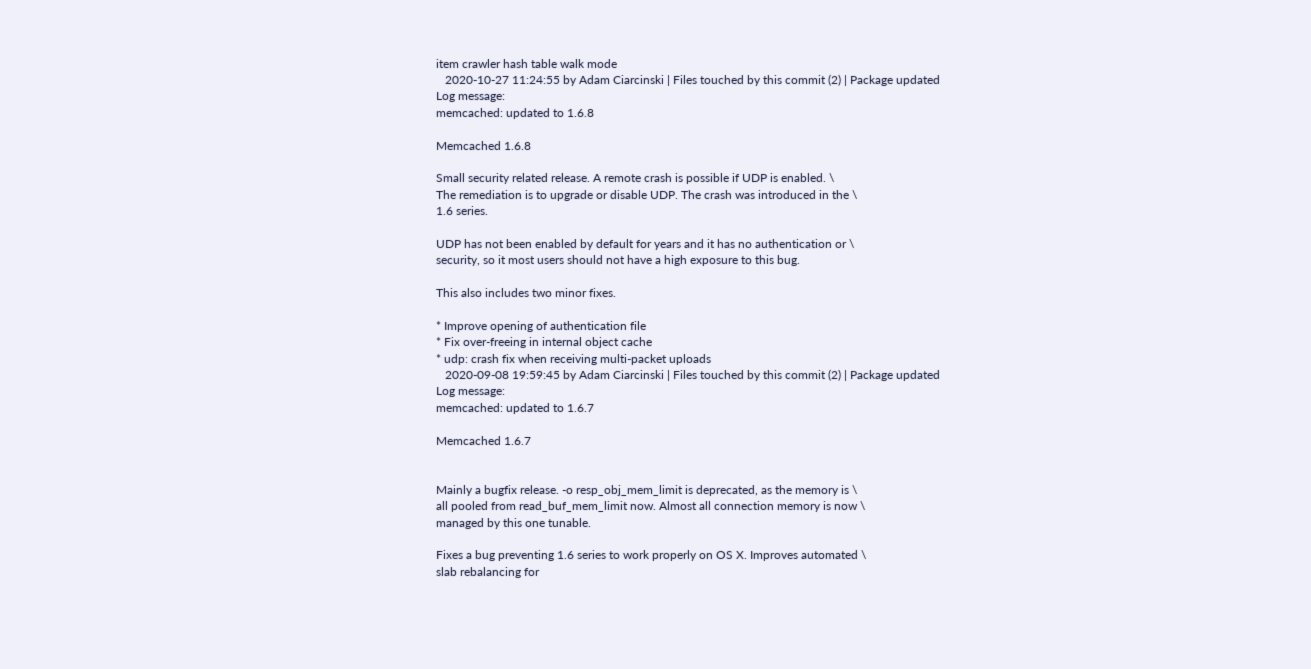item crawler hash table walk mode
   2020-10-27 11:24:55 by Adam Ciarcinski | Files touched by this commit (2) | Package updated
Log message:
memcached: updated to 1.6.8

Memcached 1.6.8

Small security related release. A remote crash is possible if UDP is enabled. \
The remediation is to upgrade or disable UDP. The crash was introduced in the \
1.6 series.

UDP has not been enabled by default for years and it has no authentication or \
security, so it most users should not have a high exposure to this bug.

This also includes two minor fixes.

* Improve opening of authentication file
* Fix over-freeing in internal object cache
* udp: crash fix when receiving multi-packet uploads
   2020-09-08 19:59:45 by Adam Ciarcinski | Files touched by this commit (2) | Package updated
Log message:
memcached: updated to 1.6.7

Memcached 1.6.7


Mainly a bugfix release. -o resp_obj_mem_limit is deprecated, as the memory is \
all pooled from read_buf_mem_limit now. Almost all connection memory is now \
managed by this one tunable.

Fixes a bug preventing 1.6 series to work properly on OS X. Improves automated \
slab rebalancing for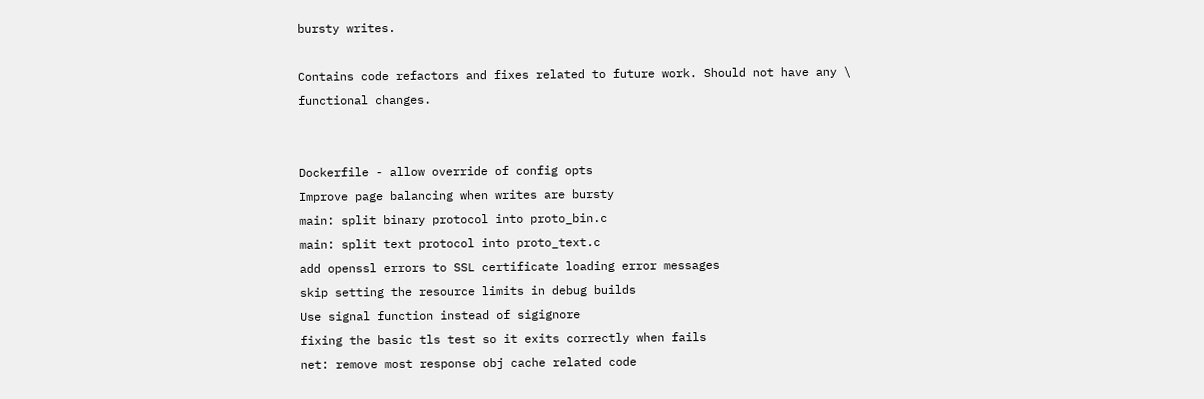bursty writes.

Contains code refactors and fixes related to future work. Should not have any \
functional changes.


Dockerfile - allow override of config opts
Improve page balancing when writes are bursty
main: split binary protocol into proto_bin.c
main: split text protocol into proto_text.c
add openssl errors to SSL certificate loading error messages
skip setting the resource limits in debug builds
Use signal function instead of sigignore
fixing the basic tls test so it exits correctly when fails
net: remove most response obj cache related code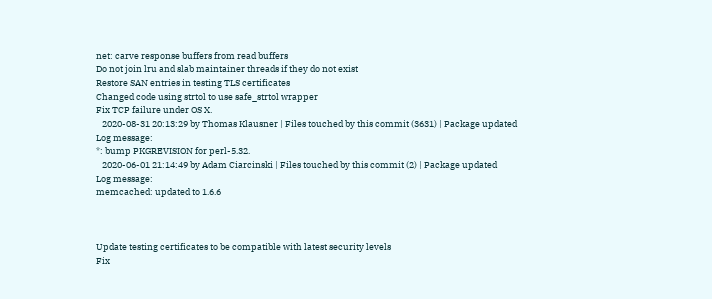net: carve response buffers from read buffers
Do not join lru and slab maintainer threads if they do not exist
Restore SAN entries in testing TLS certificates
Changed code using strtol to use safe_strtol wrapper
Fix TCP failure under OS X.
   2020-08-31 20:13:29 by Thomas Klausner | Files touched by this commit (3631) | Package updated
Log message:
*: bump PKGREVISION for perl-5.32.
   2020-06-01 21:14:49 by Adam Ciarcinski | Files touched by this commit (2) | Package updated
Log message:
memcached: updated to 1.6.6



Update testing certificates to be compatible with latest security levels
Fix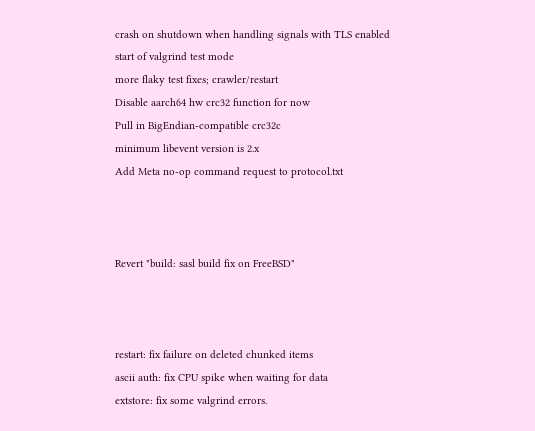crash on shutdown when handling signals with TLS enabled
start of valgrind test mode
more flaky test fixes; crawler/restart
Disable aarch64 hw crc32 function for now
Pull in BigEndian-compatible crc32c
minimum libevent version is 2.x
Add Meta no-op command request to protocol.txt



Revert "build: sasl build fix on FreeBSD"



restart: fix failure on deleted chunked items
ascii auth: fix CPU spike when waiting for data
extstore: fix some valgrind errors.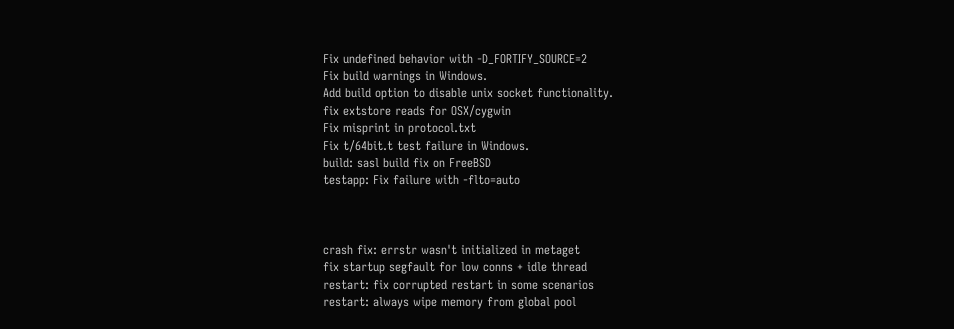Fix undefined behavior with -D_FORTIFY_SOURCE=2
Fix build warnings in Windows.
Add build option to disable unix socket functionality.
fix extstore reads for OSX/cygwin
Fix misprint in protocol.txt
Fix t/64bit.t test failure in Windows.
build: sasl build fix on FreeBSD
testapp: Fix failure with -flto=auto



crash fix: errstr wasn't initialized in metaget
fix startup segfault for low conns + idle thread
restart: fix corrupted restart in some scenarios
restart: always wipe memory from global pool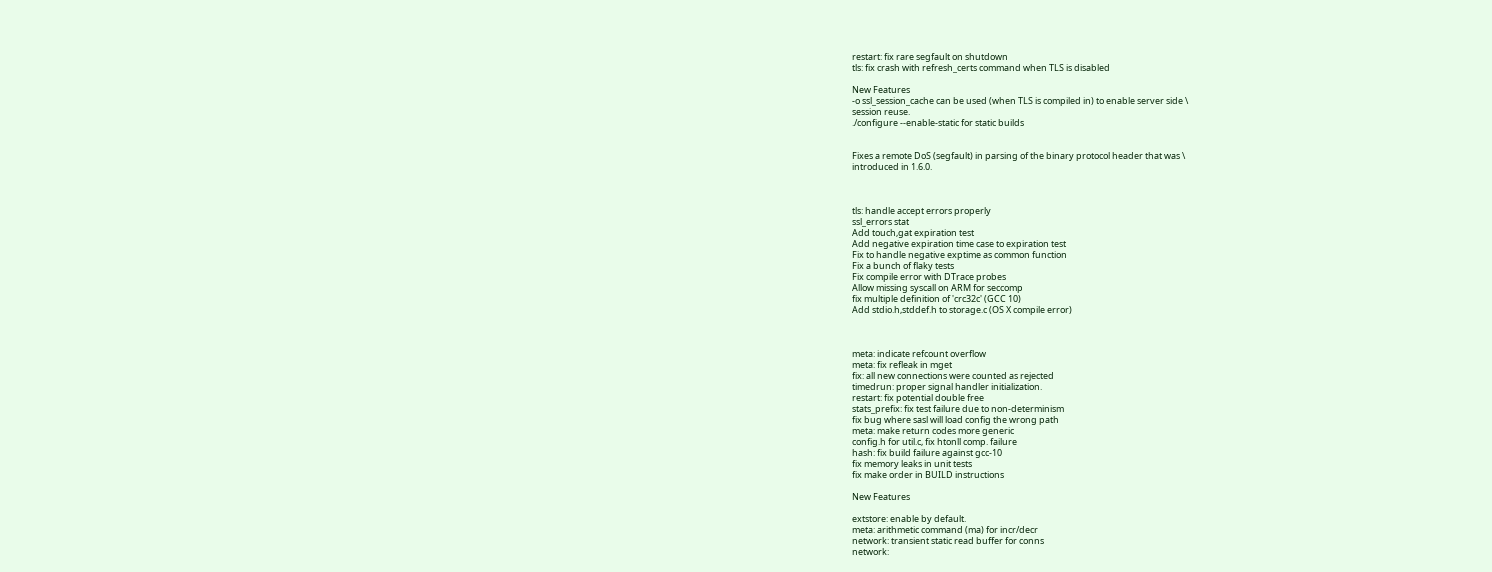restart: fix rare segfault on shutdown
tls: fix crash with refresh_certs command when TLS is disabled

New Features
-o ssl_session_cache can be used (when TLS is compiled in) to enable server side \
session reuse.
./configure --enable-static for static builds


Fixes a remote DoS (segfault) in parsing of the binary protocol header that was \
introduced in 1.6.0.



tls: handle accept errors properly
ssl_errors stat
Add touch,gat expiration test
Add negative expiration time case to expiration test
Fix to handle negative exptime as common function
Fix a bunch of flaky tests
Fix compile error with DTrace probes
Allow missing syscall on ARM for seccomp
fix multiple definition of 'crc32c' (GCC 10)
Add stdio.h,stddef.h to storage.c (OS X compile error)



meta: indicate refcount overflow
meta: fix refleak in mget
fix: all new connections were counted as rejected
timedrun: proper signal handler initialization.
restart: fix potential double free
stats_prefix: fix test failure due to non-determinism
fix bug where sasl will load config the wrong path
meta: make return codes more generic
config.h for util.c, fix htonll comp. failure
hash: fix build failure against gcc-10
fix memory leaks in unit tests
fix make order in BUILD instructions

New Features

extstore: enable by default.
meta: arithmetic command (ma) for incr/decr
network: transient static read buffer for conns
network: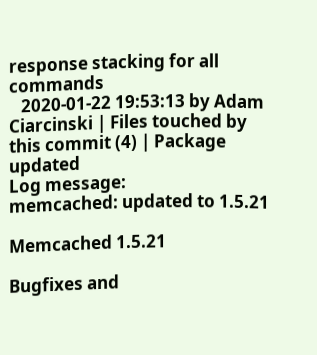response stacking for all commands
   2020-01-22 19:53:13 by Adam Ciarcinski | Files touched by this commit (4) | Package updated
Log message:
memcached: updated to 1.5.21

Memcached 1.5.21

Bugfixes and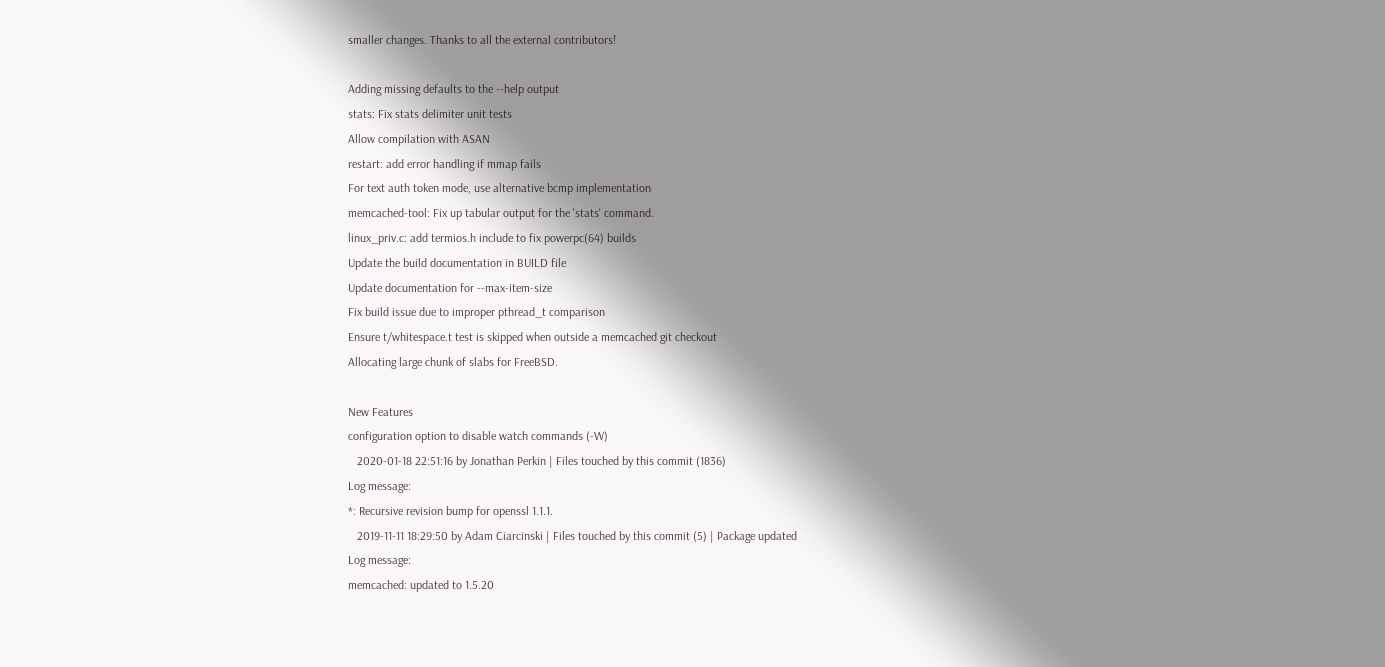smaller changes. Thanks to all the external contributors!

Adding missing defaults to the --help output
stats: Fix stats delimiter unit tests
Allow compilation with ASAN
restart: add error handling if mmap fails
For text auth token mode, use alternative bcmp implementation
memcached-tool: Fix up tabular output for the 'stats' command.
linux_priv.c: add termios.h include to fix powerpc(64) builds
Update the build documentation in BUILD file
Update documentation for --max-item-size
Fix build issue due to improper pthread_t comparison
Ensure t/whitespace.t test is skipped when outside a memcached git checkout
Allocating large chunk of slabs for FreeBSD.

New Features
configuration option to disable watch commands (-W)
   2020-01-18 22:51:16 by Jonathan Perkin | Files touched by this commit (1836)
Log message:
*: Recursive revision bump for openssl 1.1.1.
   2019-11-11 18:29:50 by Adam Ciarcinski | Files touched by this commit (5) | Package updated
Log message:
memcached: updated to 1.5.20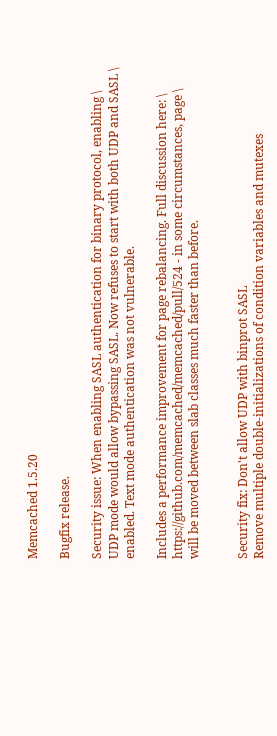Memcached 1.5.20

Bugfix release.

Security issue: When enabling SASL authentication for binary protocol, enabling \
UDP mode would allow bypassing SASL. Now refuses to start with both UDP and SASL \
enabled. Text mode authentication was not vulnerable.

Includes a performance improvement for page rebalancing. Full discussion here: \
https://github.com/memcached/memcached/pull/524 - in some circumstances, page \
will be moved between slab classes much faster than before.


Security fix: Don't allow UDP with binprot SASL
Remove multiple double-initializations of condition variables and mutexes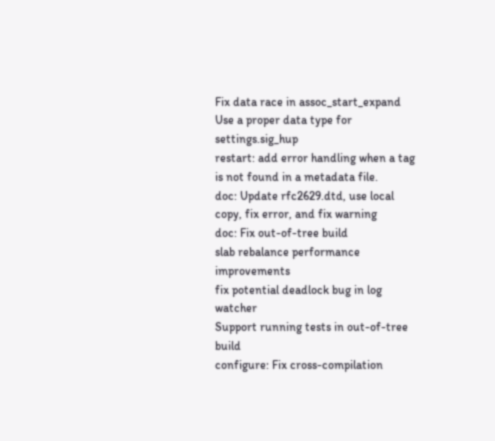Fix data race in assoc_start_expand
Use a proper data type for settings.sig_hup
restart: add error handling when a tag is not found in a metadata file.
doc: Update rfc2629.dtd, use local copy, fix error, and fix warning
doc: Fix out-of-tree build
slab rebalance performance improvements
fix potential deadlock bug in log watcher
Support running tests in out-of-tree build
configure: Fix cross-compilation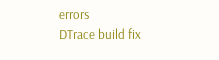errors
DTrace build fix